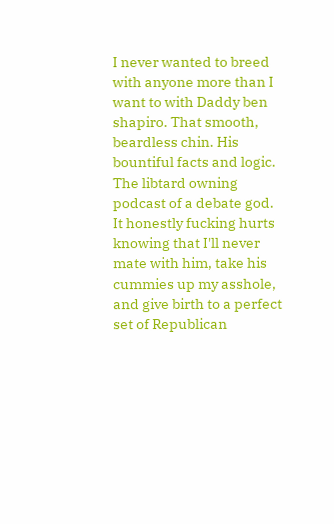I never wanted to breed with anyone more than I want to with Daddy ben shapiro. That smooth, beardless chin. His bountiful facts and logic. The libtard owning podcast of a debate god. It honestly fucking hurts knowing that I'll never mate with him, take his cummies up my asshole, and give birth to a perfect set of Republican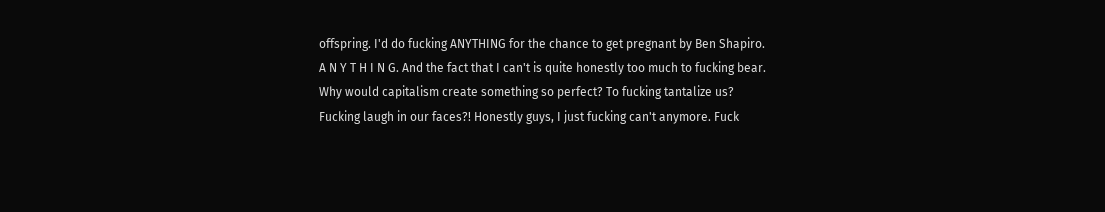offspring. I'd do fucking ANYTHING for the chance to get pregnant by Ben Shapiro. A N Y T H I N G. And the fact that I can't is quite honestly too much to fucking bear. Why would capitalism create something so perfect? To fucking tantalize us? Fucking laugh in our faces?! Honestly guys, I just fucking can't anymore. Fuck